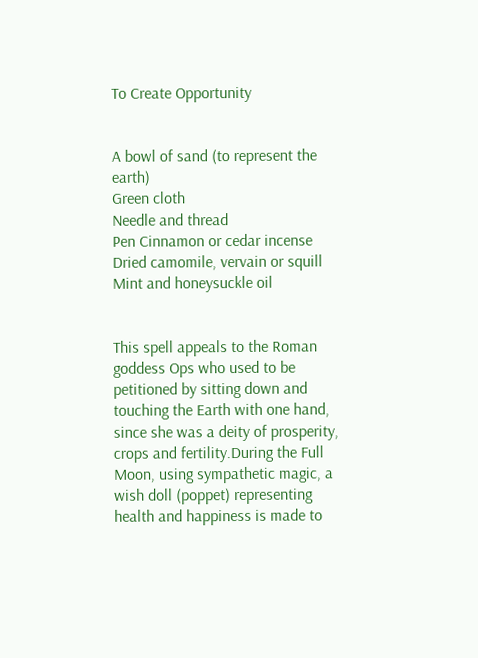To Create Opportunity


A bowl of sand (to represent the earth)
Green cloth
Needle and thread
Pen Cinnamon or cedar incense
Dried camomile, vervain or squill
Mint and honeysuckle oil


This spell appeals to the Roman goddess Ops who used to be petitioned by sitting down and touching the Earth with one hand, since she was a deity of prosperity, crops and fertility.During the Full Moon, using sympathetic magic, a wish doll (poppet) representing health and happiness is made to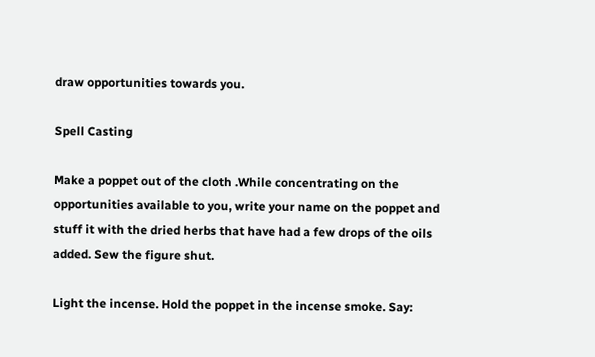draw opportunities towards you.

Spell Casting

Make a poppet out of the cloth .While concentrating on the opportunities available to you, write your name on the poppet and stuff it with the dried herbs that have had a few drops of the oils added. Sew the figure shut.

Light the incense. Hold the poppet in the incense smoke. Say: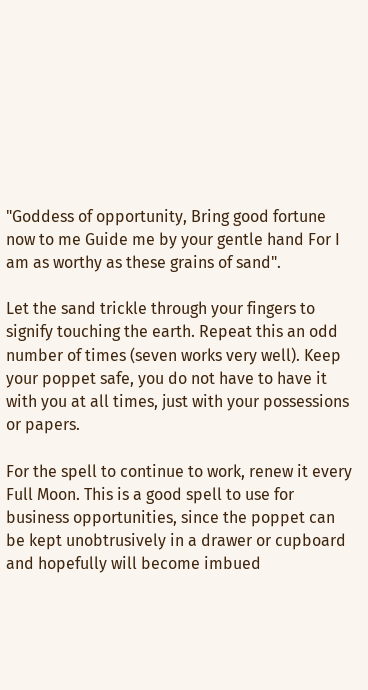"Goddess of opportunity, Bring good fortune now to me Guide me by your gentle hand For I am as worthy as these grains of sand".

Let the sand trickle through your fingers to signify touching the earth. Repeat this an odd number of times (seven works very well). Keep your poppet safe, you do not have to have it with you at all times, just with your possessions or papers.

For the spell to continue to work, renew it every Full Moon. This is a good spell to use for business opportunities, since the poppet can be kept unobtrusively in a drawer or cupboard and hopefully will become imbued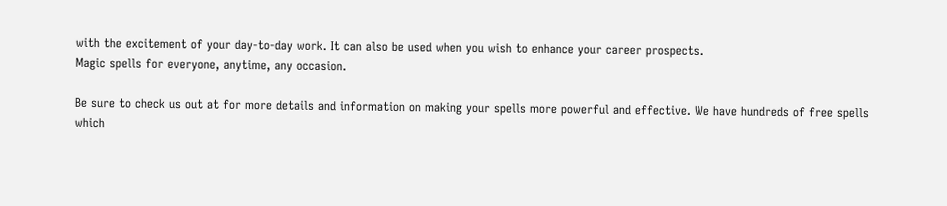with the excitement of your day-to-day work. It can also be used when you wish to enhance your career prospects.
Magic spells for everyone, anytime, any occasion.

Be sure to check us out at for more details and information on making your spells more powerful and effective. We have hundreds of free spells which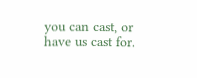you can cast, or have us cast for.